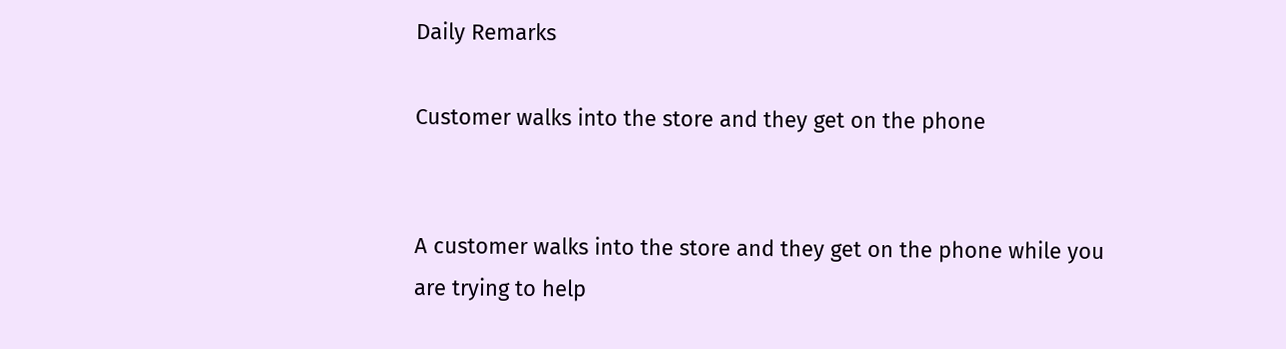Daily Remarks

Customer walks into the store and they get on the phone


A customer walks into the store and they get on the phone while you are trying to help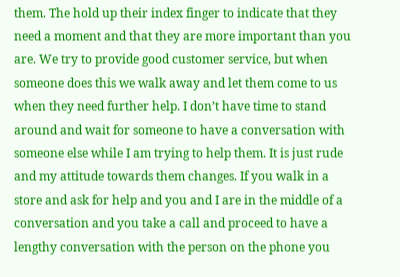them. The hold up their index finger to indicate that they need a moment and that they are more important than you are. We try to provide good customer service, but when someone does this we walk away and let them come to us when they need further help. I don’t have time to stand around and wait for someone to have a conversation with someone else while I am trying to help them. It is just rude and my attitude towards them changes. If you walk in a store and ask for help and you and I are in the middle of a conversation and you take a call and proceed to have a lengthy conversation with the person on the phone you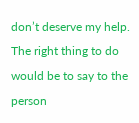don’t deserve my help. The right thing to do would be to say to the person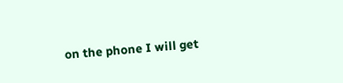on the phone I will get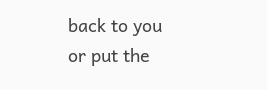back to you or put the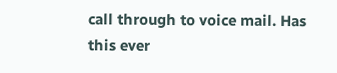call through to voice mail. Has this ever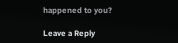happened to you?

Leave a Reply